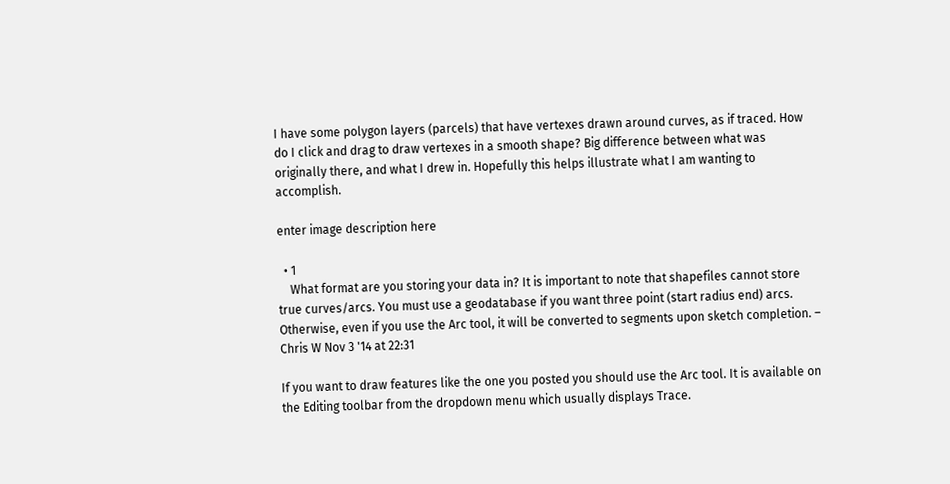I have some polygon layers (parcels) that have vertexes drawn around curves, as if traced. How do I click and drag to draw vertexes in a smooth shape? Big difference between what was originally there, and what I drew in. Hopefully this helps illustrate what I am wanting to accomplish.

enter image description here

  • 1
    What format are you storing your data in? It is important to note that shapefiles cannot store true curves/arcs. You must use a geodatabase if you want three point (start radius end) arcs. Otherwise, even if you use the Arc tool, it will be converted to segments upon sketch completion. – Chris W Nov 3 '14 at 22:31

If you want to draw features like the one you posted you should use the Arc tool. It is available on the Editing toolbar from the dropdown menu which usually displays Trace.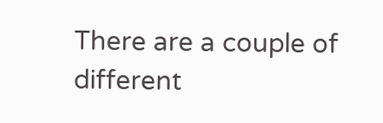There are a couple of different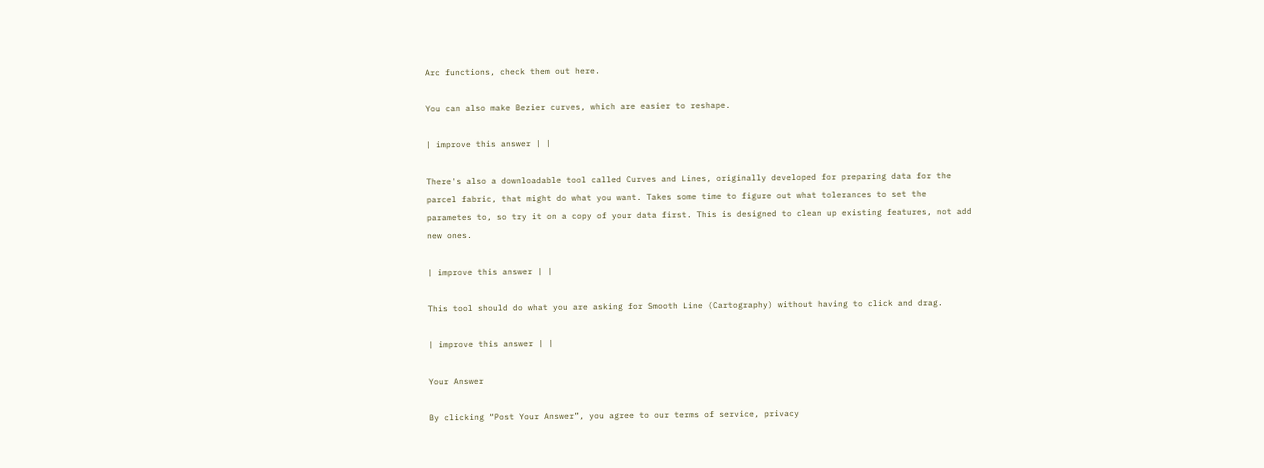Arc functions, check them out here.

You can also make Bezier curves, which are easier to reshape.

| improve this answer | |

There's also a downloadable tool called Curves and Lines, originally developed for preparing data for the parcel fabric, that might do what you want. Takes some time to figure out what tolerances to set the parametes to, so try it on a copy of your data first. This is designed to clean up existing features, not add new ones.

| improve this answer | |

This tool should do what you are asking for Smooth Line (Cartography) without having to click and drag.

| improve this answer | |

Your Answer

By clicking “Post Your Answer”, you agree to our terms of service, privacy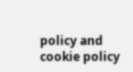policy and cookie policy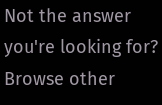Not the answer you're looking for? Browse other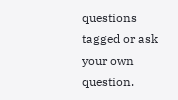questions tagged or ask your own question.